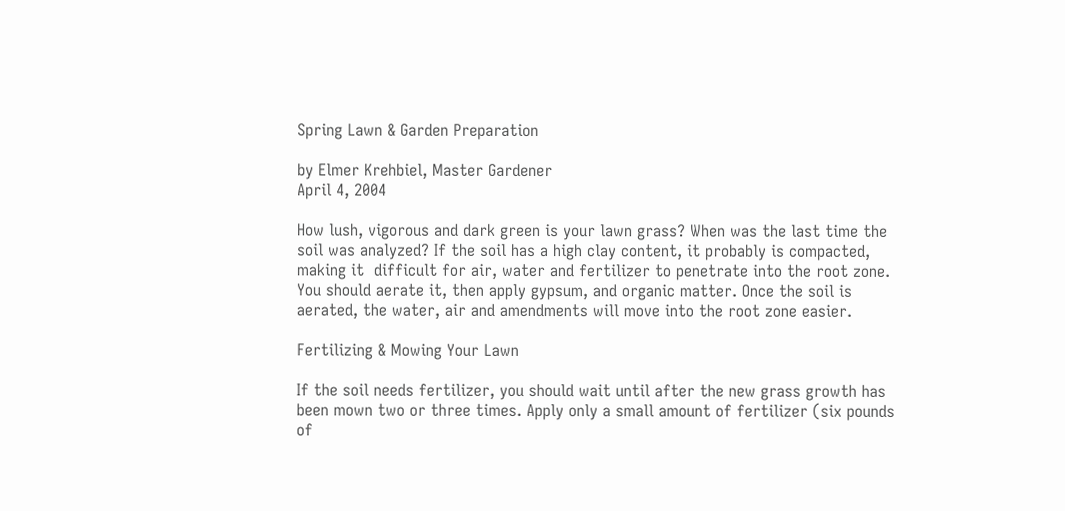Spring Lawn & Garden Preparation

by Elmer Krehbiel, Master Gardener
April 4, 2004

How lush, vigorous and dark green is your lawn grass? When was the last time the soil was analyzed? If the soil has a high clay content, it probably is compacted, making it  difficult for air, water and fertilizer to penetrate into the root zone. You should aerate it, then apply gypsum, and organic matter. Once the soil is aerated, the water, air and amendments will move into the root zone easier.

Fertilizing & Mowing Your Lawn

If the soil needs fertilizer, you should wait until after the new grass growth has been mown two or three times. Apply only a small amount of fertilizer (six pounds of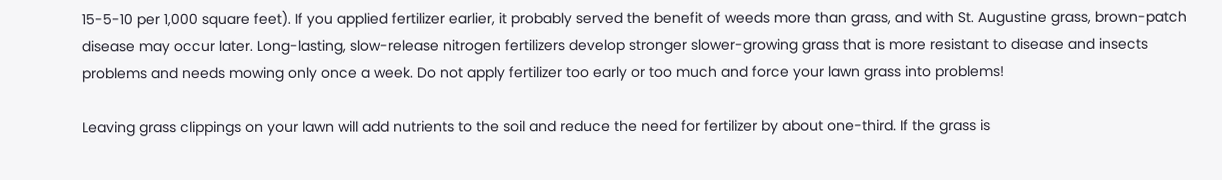15-5-10 per 1,000 square feet). If you applied fertilizer earlier, it probably served the benefit of weeds more than grass, and with St. Augustine grass, brown-patch disease may occur later. Long-lasting, slow-release nitrogen fertilizers develop stronger slower-growing grass that is more resistant to disease and insects problems and needs mowing only once a week. Do not apply fertilizer too early or too much and force your lawn grass into problems!

Leaving grass clippings on your lawn will add nutrients to the soil and reduce the need for fertilizer by about one-third. If the grass is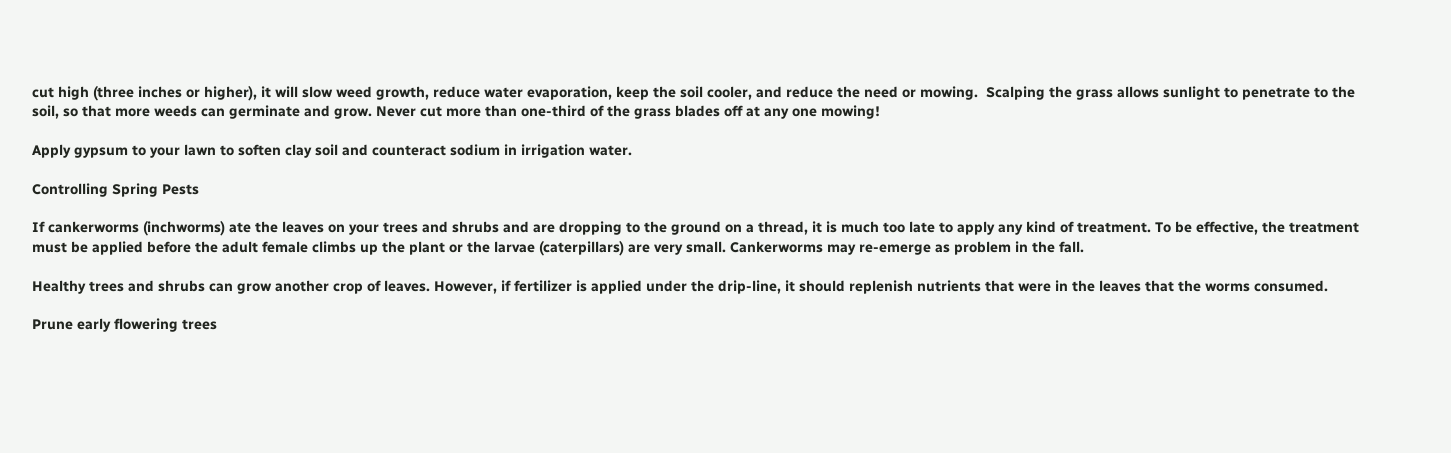cut high (three inches or higher), it will slow weed growth, reduce water evaporation, keep the soil cooler, and reduce the need or mowing.  Scalping the grass allows sunlight to penetrate to the soil, so that more weeds can germinate and grow. Never cut more than one-third of the grass blades off at any one mowing!

Apply gypsum to your lawn to soften clay soil and counteract sodium in irrigation water.

Controlling Spring Pests

If cankerworms (inchworms) ate the leaves on your trees and shrubs and are dropping to the ground on a thread, it is much too late to apply any kind of treatment. To be effective, the treatment must be applied before the adult female climbs up the plant or the larvae (caterpillars) are very small. Cankerworms may re-emerge as problem in the fall.

Healthy trees and shrubs can grow another crop of leaves. However, if fertilizer is applied under the drip-line, it should replenish nutrients that were in the leaves that the worms consumed.

Prune early flowering trees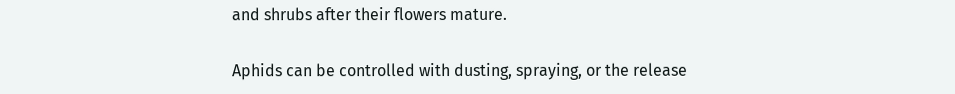and shrubs after their flowers mature.

Aphids can be controlled with dusting, spraying, or the release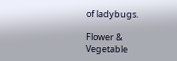of ladybugs.

Flower & Vegetable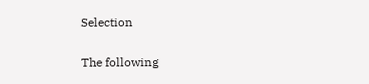Selection

The following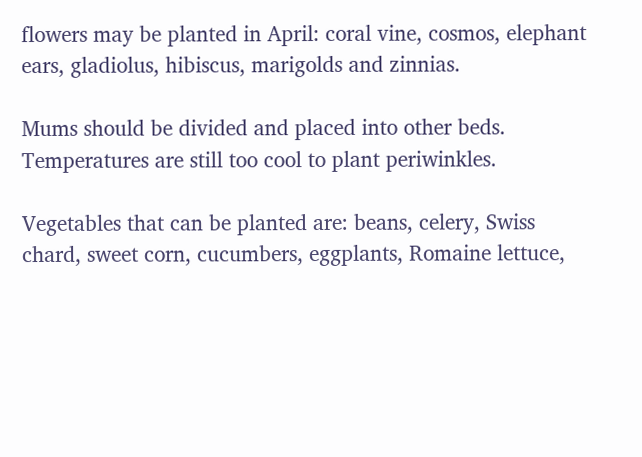flowers may be planted in April: coral vine, cosmos, elephant ears, gladiolus, hibiscus, marigolds and zinnias.

Mums should be divided and placed into other beds. Temperatures are still too cool to plant periwinkles.

Vegetables that can be planted are: beans, celery, Swiss chard, sweet corn, cucumbers, eggplants, Romaine lettuce,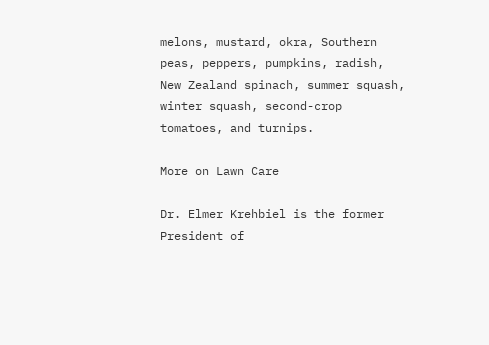melons, mustard, okra, Southern peas, peppers, pumpkins, radish, New Zealand spinach, summer squash, winter squash, second-crop tomatoes, and turnips.

More on Lawn Care

Dr. Elmer Krehbiel is the former President of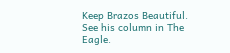Keep Brazos Beautiful. See his column in The Eagle.